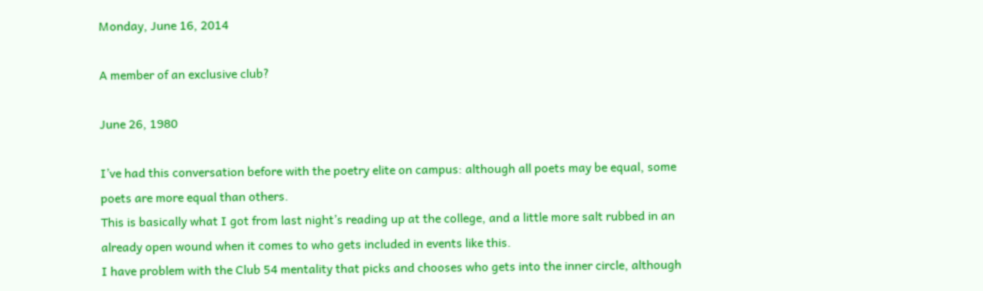Monday, June 16, 2014

A member of an exclusive club?

June 26, 1980

I’ve had this conversation before with the poetry elite on campus: although all poets may be equal, some poets are more equal than others.
This is basically what I got from last night’s reading up at the college, and a little more salt rubbed in an already open wound when it comes to who gets included in events like this.
I have problem with the Club 54 mentality that picks and chooses who gets into the inner circle, although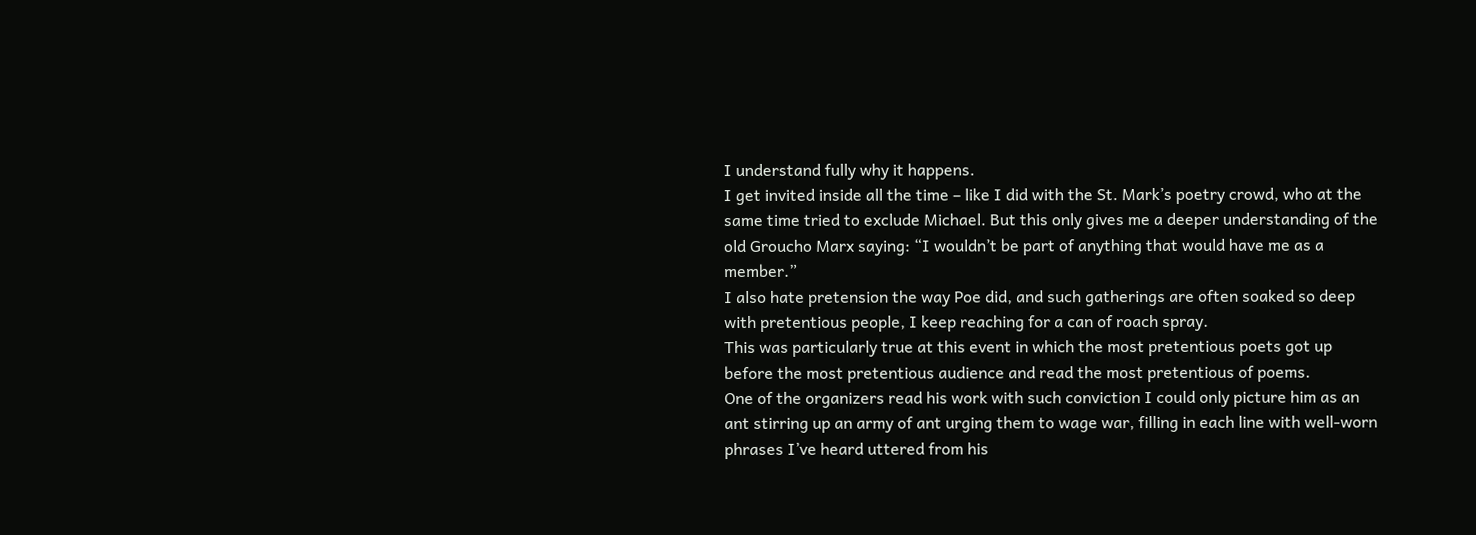I understand fully why it happens.
I get invited inside all the time – like I did with the St. Mark’s poetry crowd, who at the same time tried to exclude Michael. But this only gives me a deeper understanding of the old Groucho Marx saying: “I wouldn’t be part of anything that would have me as a member.”
I also hate pretension the way Poe did, and such gatherings are often soaked so deep with pretentious people, I keep reaching for a can of roach spray.
This was particularly true at this event in which the most pretentious poets got up before the most pretentious audience and read the most pretentious of poems.
One of the organizers read his work with such conviction I could only picture him as an ant stirring up an army of ant urging them to wage war, filling in each line with well-worn phrases I’ve heard uttered from his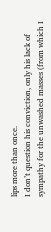lips more than once.
I don’t question his conviction, only his lack of sympathy for the unwashed masses (from which I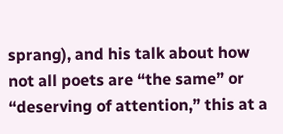sprang), and his talk about how not all poets are “the same” or “deserving of attention,” this at a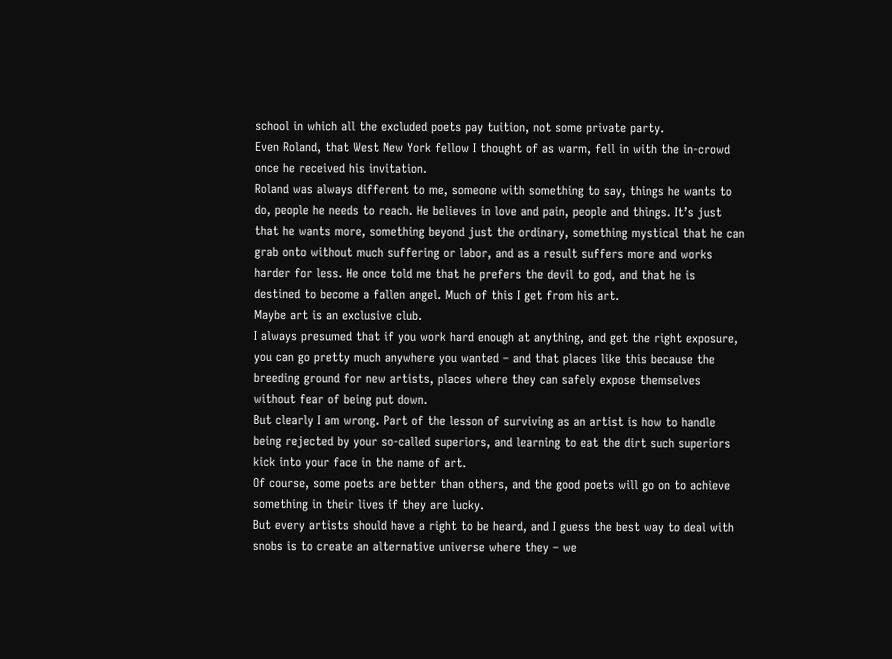school in which all the excluded poets pay tuition, not some private party.
Even Roland, that West New York fellow I thought of as warm, fell in with the in-crowd once he received his invitation.
Roland was always different to me, someone with something to say, things he wants to do, people he needs to reach. He believes in love and pain, people and things. It’s just that he wants more, something beyond just the ordinary, something mystical that he can grab onto without much suffering or labor, and as a result suffers more and works harder for less. He once told me that he prefers the devil to god, and that he is destined to become a fallen angel. Much of this I get from his art.
Maybe art is an exclusive club.
I always presumed that if you work hard enough at anything, and get the right exposure, you can go pretty much anywhere you wanted – and that places like this because the breeding ground for new artists, places where they can safely expose themselves without fear of being put down.
But clearly I am wrong. Part of the lesson of surviving as an artist is how to handle being rejected by your so-called superiors, and learning to eat the dirt such superiors kick into your face in the name of art.
Of course, some poets are better than others, and the good poets will go on to achieve something in their lives if they are lucky.
But every artists should have a right to be heard, and I guess the best way to deal with snobs is to create an alternative universe where they – we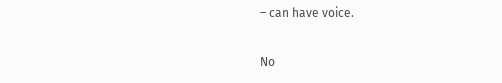– can have voice.

No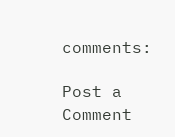comments:

Post a Comment